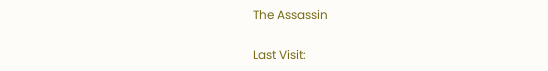The Assassin

Last Visit: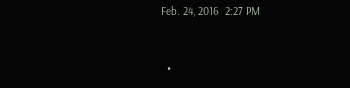Feb. 24, 2016  2:27 PM


  •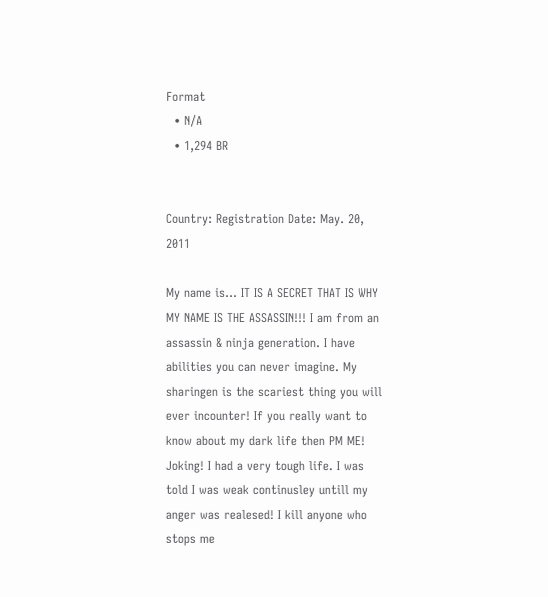Format
  • N/A
  • 1,294 BR


Country: Registration Date: May. 20, 2011

My name is... IT IS A SECRET THAT IS WHY MY NAME IS THE ASSASSIN!!! I am from an assassin & ninja generation. I have abilities you can never imagine. My sharingen is the scariest thing you will ever incounter! If you really want to know about my dark life then PM ME! Joking! I had a very tough life. I was told I was weak continusley untill my anger was realesed! I kill anyone who stops me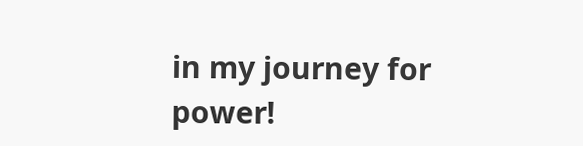in my journey for power!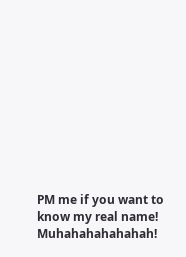PM me if you want to know my real name! Muhahahahahahah!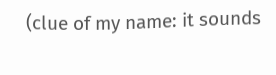(clue of my name: it sounds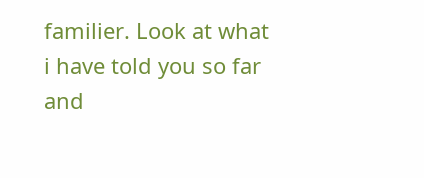familier. Look at what i have told you so far and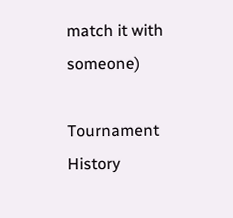match it with someone)

Tournament History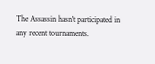The Assassin hasn't participated in any recent tournaments.